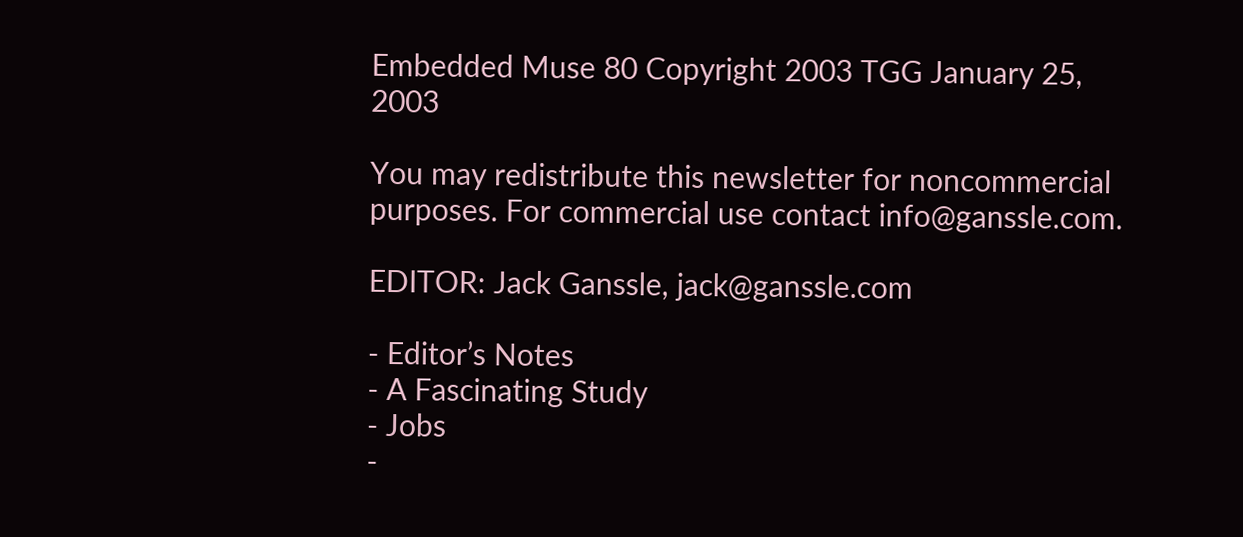Embedded Muse 80 Copyright 2003 TGG January 25, 2003

You may redistribute this newsletter for noncommercial purposes. For commercial use contact info@ganssle.com.

EDITOR: Jack Ganssle, jack@ganssle.com

- Editor’s Notes
- A Fascinating Study
- Jobs
-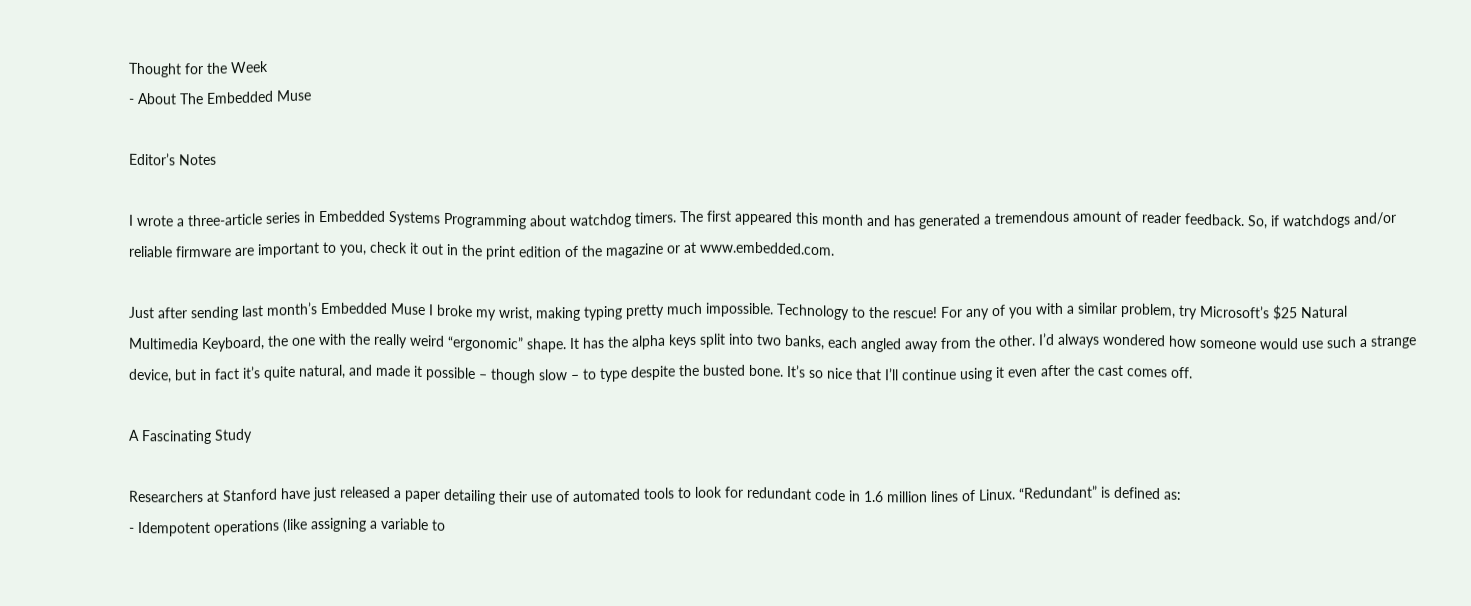Thought for the Week
- About The Embedded Muse

Editor’s Notes

I wrote a three-article series in Embedded Systems Programming about watchdog timers. The first appeared this month and has generated a tremendous amount of reader feedback. So, if watchdogs and/or reliable firmware are important to you, check it out in the print edition of the magazine or at www.embedded.com.

Just after sending last month’s Embedded Muse I broke my wrist, making typing pretty much impossible. Technology to the rescue! For any of you with a similar problem, try Microsoft’s $25 Natural Multimedia Keyboard, the one with the really weird “ergonomic” shape. It has the alpha keys split into two banks, each angled away from the other. I’d always wondered how someone would use such a strange device, but in fact it’s quite natural, and made it possible – though slow – to type despite the busted bone. It’s so nice that I’ll continue using it even after the cast comes off.

A Fascinating Study

Researchers at Stanford have just released a paper detailing their use of automated tools to look for redundant code in 1.6 million lines of Linux. “Redundant” is defined as:
- Idempotent operations (like assigning a variable to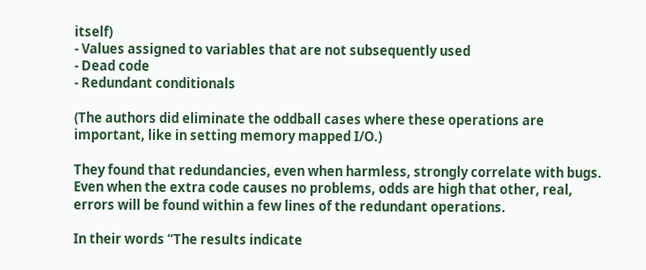itself)
- Values assigned to variables that are not subsequently used
- Dead code
- Redundant conditionals

(The authors did eliminate the oddball cases where these operations are important, like in setting memory mapped I/O.)

They found that redundancies, even when harmless, strongly correlate with bugs. Even when the extra code causes no problems, odds are high that other, real, errors will be found within a few lines of the redundant operations.

In their words “The results indicate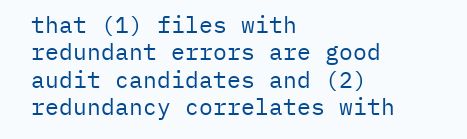that (1) files with redundant errors are good audit candidates and (2) redundancy correlates with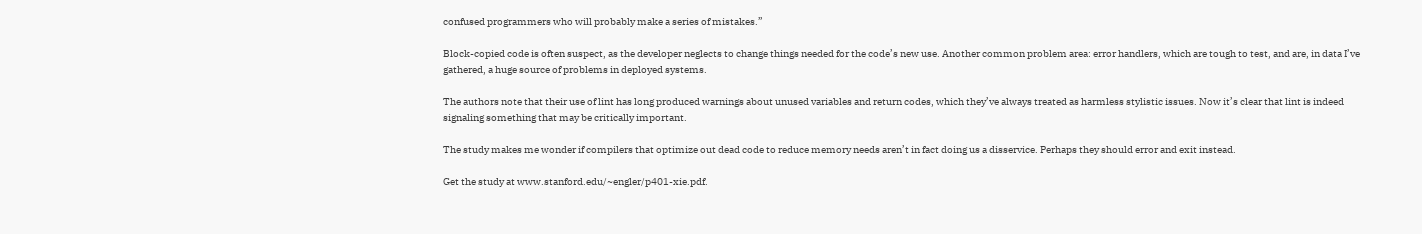confused programmers who will probably make a series of mistakes.”

Block-copied code is often suspect, as the developer neglects to change things needed for the code’s new use. Another common problem area: error handlers, which are tough to test, and are, in data I’ve gathered, a huge source of problems in deployed systems.

The authors note that their use of lint has long produced warnings about unused variables and return codes, which they’ve always treated as harmless stylistic issues. Now it’s clear that lint is indeed signaling something that may be critically important.

The study makes me wonder if compilers that optimize out dead code to reduce memory needs aren’t in fact doing us a disservice. Perhaps they should error and exit instead.

Get the study at www.stanford.edu/~engler/p401-xie.pdf.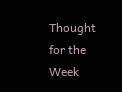Thought for the Week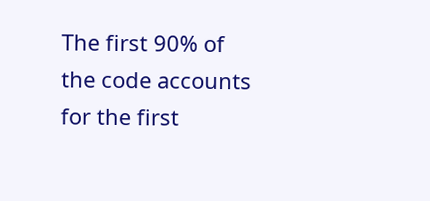The first 90% of the code accounts for the first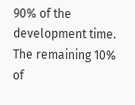90% of the development time. The remaining 10% of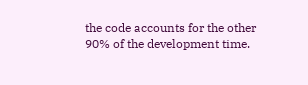the code accounts for the other 90% of the development time.